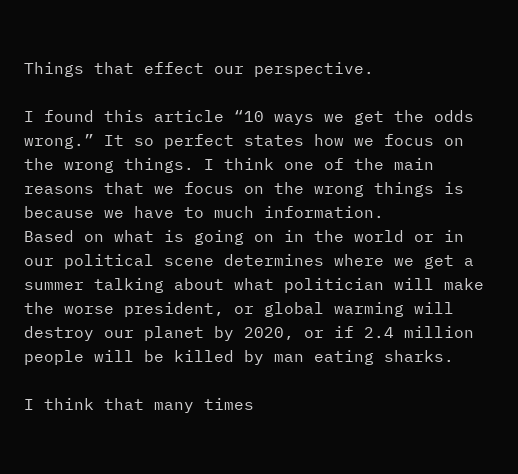Things that effect our perspective.

I found this article “10 ways we get the odds wrong.” It so perfect states how we focus on the wrong things. I think one of the main reasons that we focus on the wrong things is because we have to much information.
Based on what is going on in the world or in our political scene determines where we get a summer talking about what politician will make the worse president, or global warming will destroy our planet by 2020, or if 2.4 million people will be killed by man eating sharks.

I think that many times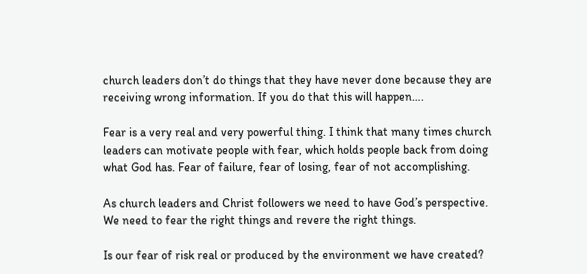church leaders don’t do things that they have never done because they are receiving wrong information. If you do that this will happen….

Fear is a very real and very powerful thing. I think that many times church leaders can motivate people with fear, which holds people back from doing what God has. Fear of failure, fear of losing, fear of not accomplishing.

As church leaders and Christ followers we need to have God’s perspective. We need to fear the right things and revere the right things.

Is our fear of risk real or produced by the environment we have created?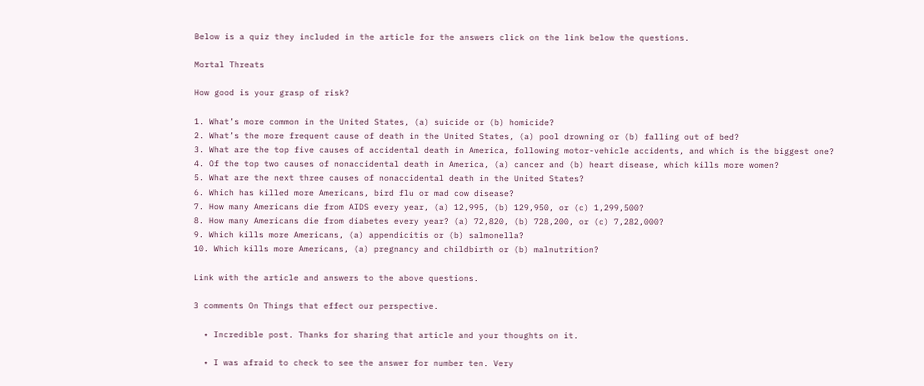Below is a quiz they included in the article for the answers click on the link below the questions.

Mortal Threats

How good is your grasp of risk?

1. What’s more common in the United States, (a) suicide or (b) homicide?
2. What’s the more frequent cause of death in the United States, (a) pool drowning or (b) falling out of bed?
3. What are the top five causes of accidental death in America, following motor-vehicle accidents, and which is the biggest one?
4. Of the top two causes of nonaccidental death in America, (a) cancer and (b) heart disease, which kills more women?
5. What are the next three causes of nonaccidental death in the United States?
6. Which has killed more Americans, bird flu or mad cow disease?
7. How many Americans die from AIDS every year, (a) 12,995, (b) 129,950, or (c) 1,299,500?
8. How many Americans die from diabetes every year? (a) 72,820, (b) 728,200, or (c) 7,282,000?
9. Which kills more Americans, (a) appendicitis or (b) salmonella?
10. Which kills more Americans, (a) pregnancy and childbirth or (b) malnutrition?

Link with the article and answers to the above questions.

3 comments On Things that effect our perspective.

  • Incredible post. Thanks for sharing that article and your thoughts on it.

  • I was afraid to check to see the answer for number ten. Very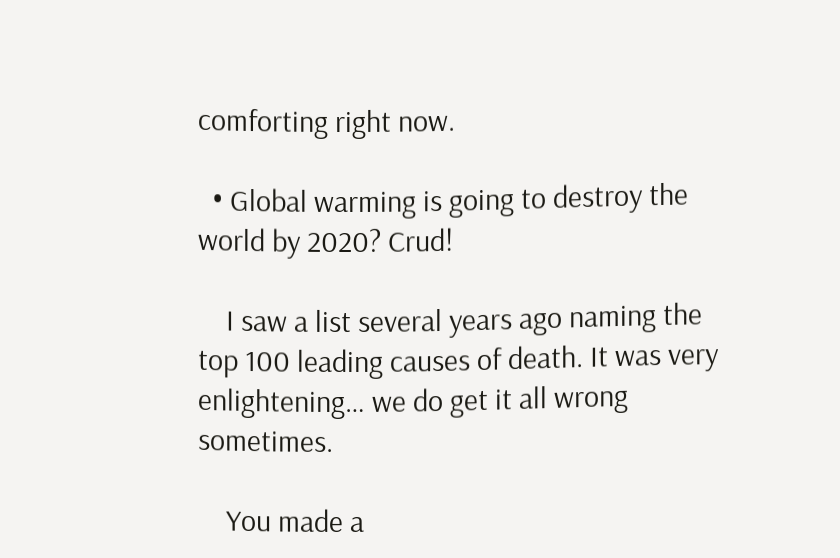comforting right now.

  • Global warming is going to destroy the world by 2020? Crud!

    I saw a list several years ago naming the top 100 leading causes of death. It was very enlightening… we do get it all wrong sometimes.

    You made a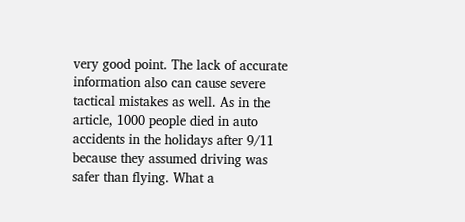very good point. The lack of accurate information also can cause severe tactical mistakes as well. As in the article, 1000 people died in auto accidents in the holidays after 9/11 because they assumed driving was safer than flying. What a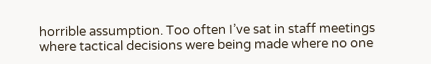horrible assumption. Too often I’ve sat in staff meetings where tactical decisions were being made where no one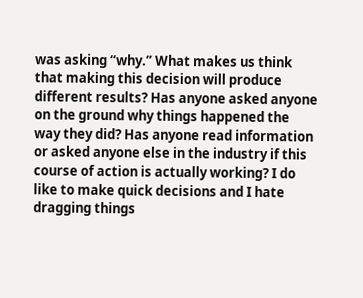was asking “why.” What makes us think that making this decision will produce different results? Has anyone asked anyone on the ground why things happened the way they did? Has anyone read information or asked anyone else in the industry if this course of action is actually working? I do like to make quick decisions and I hate dragging things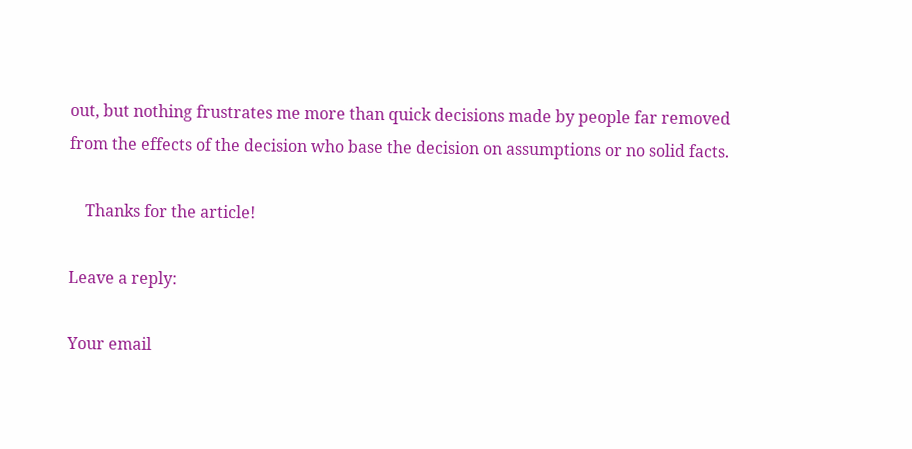out, but nothing frustrates me more than quick decisions made by people far removed from the effects of the decision who base the decision on assumptions or no solid facts.

    Thanks for the article!

Leave a reply:

Your email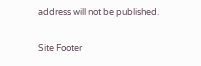address will not be published.

Site Footer